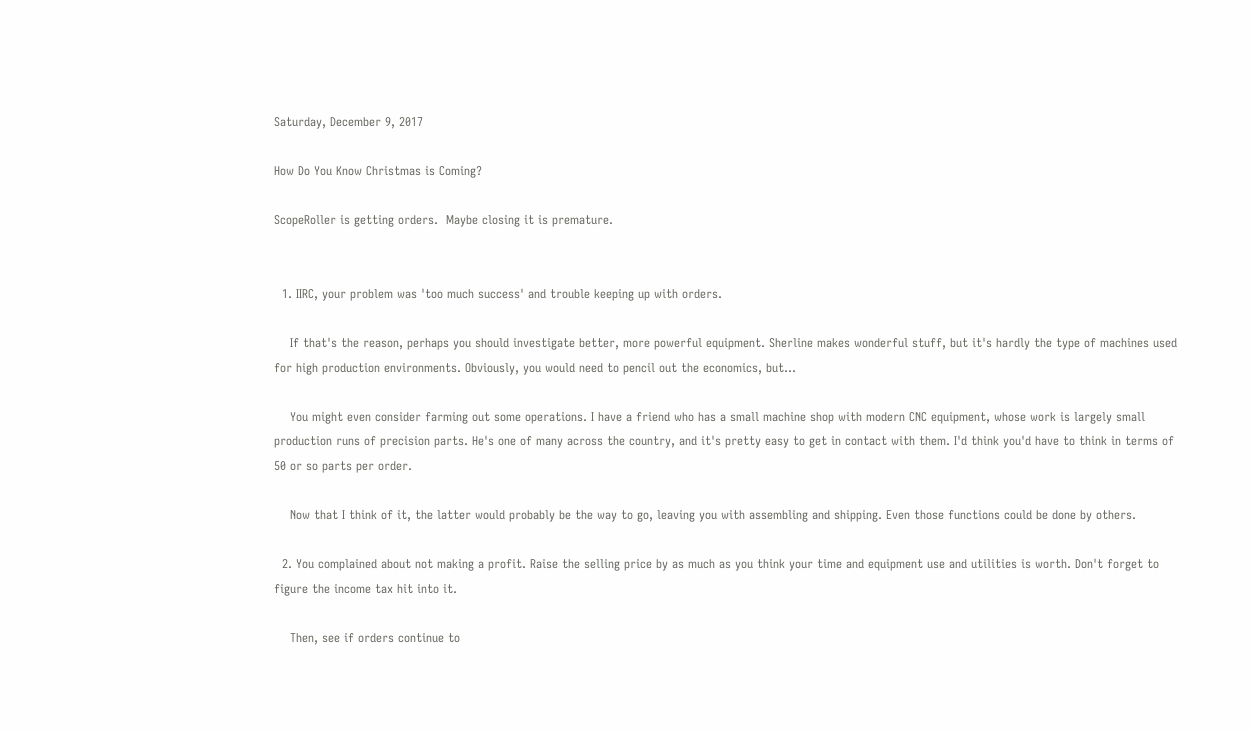Saturday, December 9, 2017

How Do You Know Christmas is Coming?

ScopeRoller is getting orders.  Maybe closing it is premature.


  1. IIRC, your problem was 'too much success' and trouble keeping up with orders.

    If that's the reason, perhaps you should investigate better, more powerful equipment. Sherline makes wonderful stuff, but it's hardly the type of machines used for high production environments. Obviously, you would need to pencil out the economics, but...

    You might even consider farming out some operations. I have a friend who has a small machine shop with modern CNC equipment, whose work is largely small production runs of precision parts. He's one of many across the country, and it's pretty easy to get in contact with them. I'd think you'd have to think in terms of 50 or so parts per order.

    Now that I think of it, the latter would probably be the way to go, leaving you with assembling and shipping. Even those functions could be done by others.

  2. You complained about not making a profit. Raise the selling price by as much as you think your time and equipment use and utilities is worth. Don't forget to figure the income tax hit into it.

    Then, see if orders continue to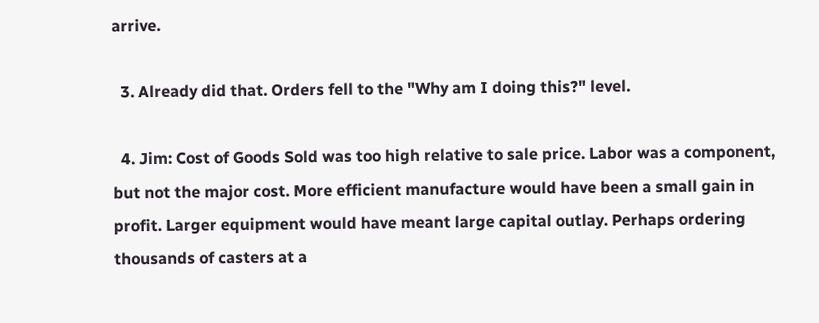arrive.

  3. Already did that. Orders fell to the "Why am I doing this?" level.

  4. Jim: Cost of Goods Sold was too high relative to sale price. Labor was a component, but not the major cost. More efficient manufacture would have been a small gain in profit. Larger equipment would have meant large capital outlay. Perhaps ordering thousands of casters at a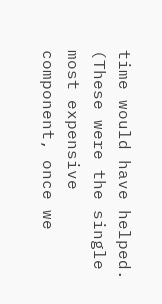time would have helped. (These were the single most expensive component, once we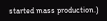started mass production.)